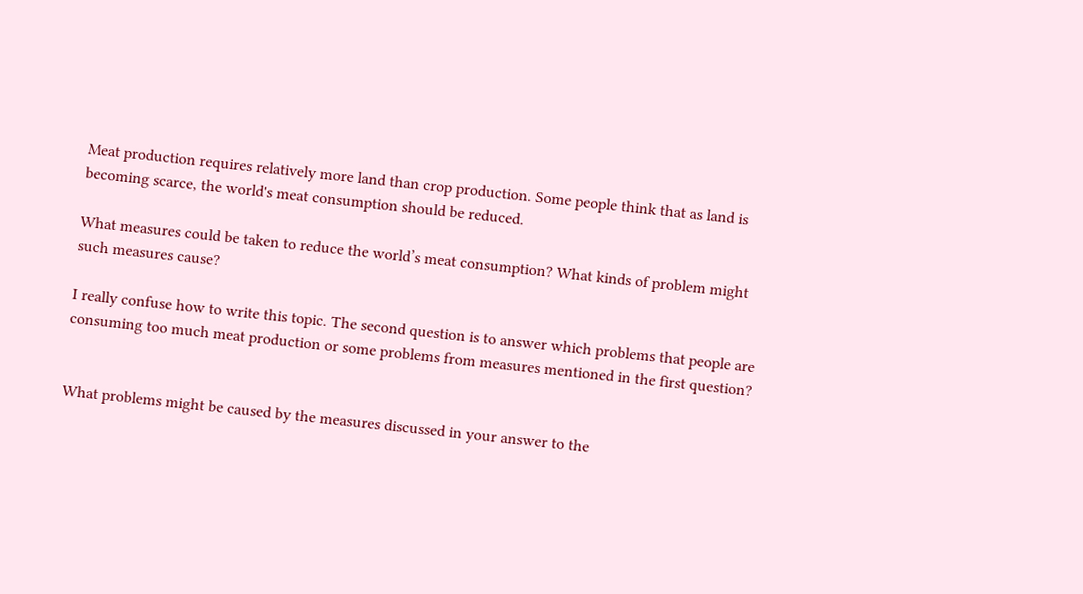Meat production requires relatively more land than crop production. Some people think that as land is becoming scarce, the world's meat consumption should be reduced.

What measures could be taken to reduce the world’s meat consumption? What kinds of problem might such measures cause?

I really confuse how to write this topic. The second question is to answer which problems that people are consuming too much meat production or some problems from measures mentioned in the first question?


What problems might be caused by the measures discussed in your answer to the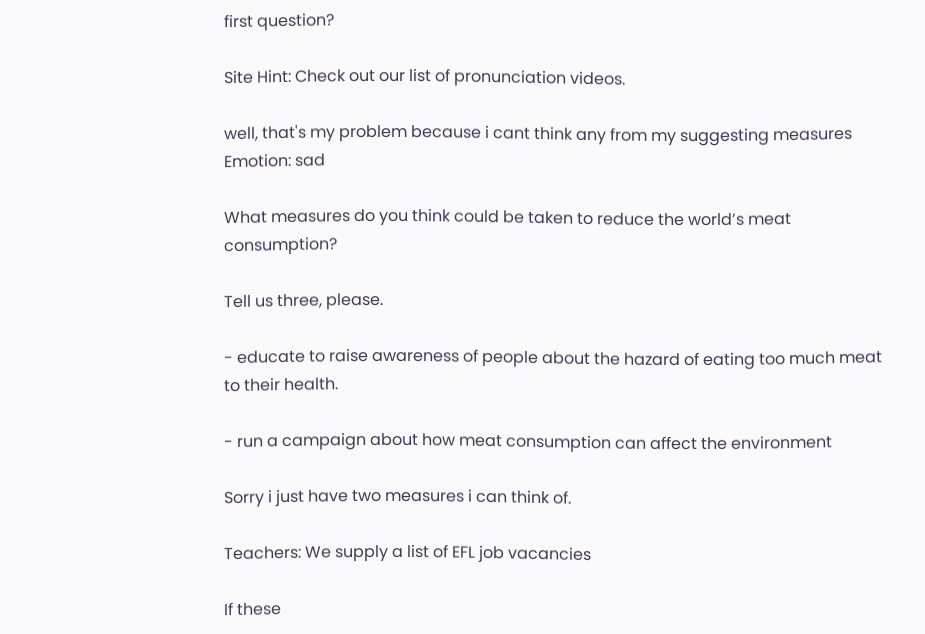first question?

Site Hint: Check out our list of pronunciation videos.

well, that's my problem because i cant think any from my suggesting measures Emotion: sad

What measures do you think could be taken to reduce the world’s meat consumption?

Tell us three, please.

- educate to raise awareness of people about the hazard of eating too much meat to their health.

- run a campaign about how meat consumption can affect the environment

Sorry i just have two measures i can think of.

Teachers: We supply a list of EFL job vacancies

If these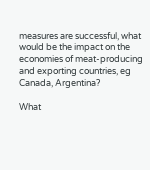measures are successful, what would be the impact on the economies of meat-producing and exporting countries, eg Canada, Argentina?

What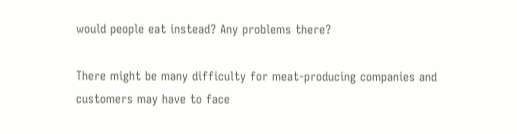would people eat instead? Any problems there?

There might be many difficulty for meat-producing companies and customers may have to face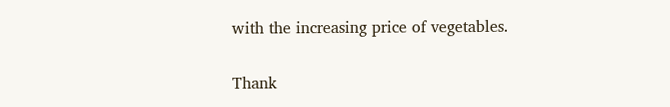with the increasing price of vegetables.

Thank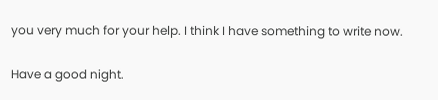you very much for your help. I think I have something to write now.

Have a good night.